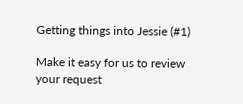Getting things into Jessie (#1)

Make it easy for us to review your request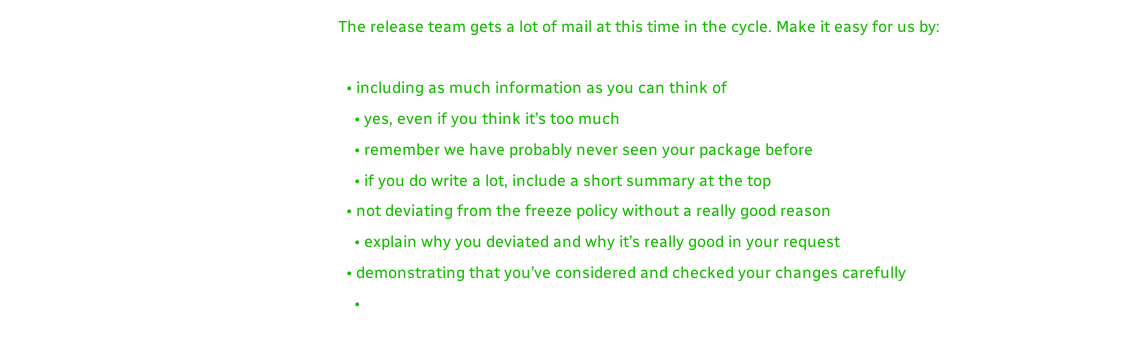The release team gets a lot of mail at this time in the cycle. Make it easy for us by:

  • including as much information as you can think of
    • yes, even if you think it’s too much
    • remember we have probably never seen your package before
    • if you do write a lot, include a short summary at the top
  • not deviating from the freeze policy without a really good reason
    • explain why you deviated and why it’s really good in your request
  • demonstrating that you’ve considered and checked your changes carefully
    •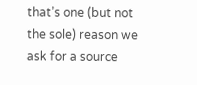that’s one (but not the sole) reason we ask for a source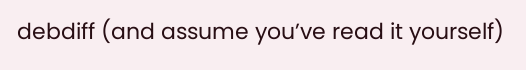debdiff (and assume you’ve read it yourself)